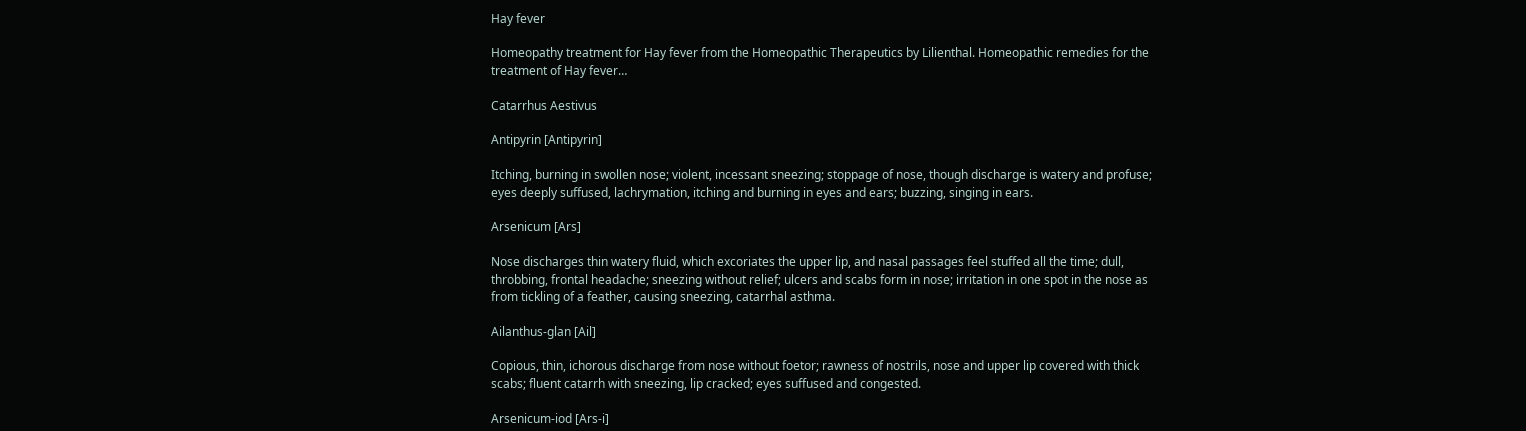Hay fever

Homeopathy treatment for Hay fever from the Homeopathic Therapeutics by Lilienthal. Homeopathic remedies for the treatment of Hay fever…

Catarrhus Aestivus

Antipyrin [Antipyrin]

Itching, burning in swollen nose; violent, incessant sneezing; stoppage of nose, though discharge is watery and profuse; eyes deeply suffused, lachrymation, itching and burning in eyes and ears; buzzing, singing in ears.

Arsenicum [Ars]

Nose discharges thin watery fluid, which excoriates the upper lip, and nasal passages feel stuffed all the time; dull, throbbing, frontal headache; sneezing without relief; ulcers and scabs form in nose; irritation in one spot in the nose as from tickling of a feather, causing sneezing, catarrhal asthma.

Ailanthus-glan [Ail]

Copious, thin, ichorous discharge from nose without foetor; rawness of nostrils, nose and upper lip covered with thick scabs; fluent catarrh with sneezing, lip cracked; eyes suffused and congested.

Arsenicum-iod [Ars-i]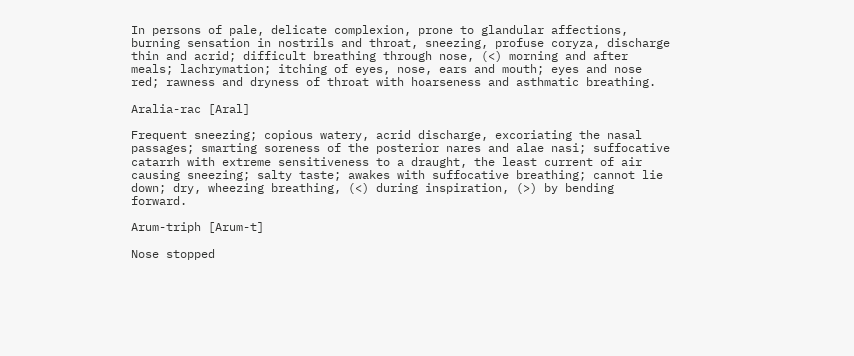In persons of pale, delicate complexion, prone to glandular affections, burning sensation in nostrils and throat, sneezing, profuse coryza, discharge thin and acrid; difficult breathing through nose, (<) morning and after meals; lachrymation; itching of eyes, nose, ears and mouth; eyes and nose red; rawness and dryness of throat with hoarseness and asthmatic breathing.

Aralia-rac [Aral]

Frequent sneezing; copious watery, acrid discharge, excoriating the nasal passages; smarting soreness of the posterior nares and alae nasi; suffocative catarrh with extreme sensitiveness to a draught, the least current of air causing sneezing; salty taste; awakes with suffocative breathing; cannot lie down; dry, wheezing breathing, (<) during inspiration, (>) by bending forward.

Arum-triph [Arum-t]

Nose stopped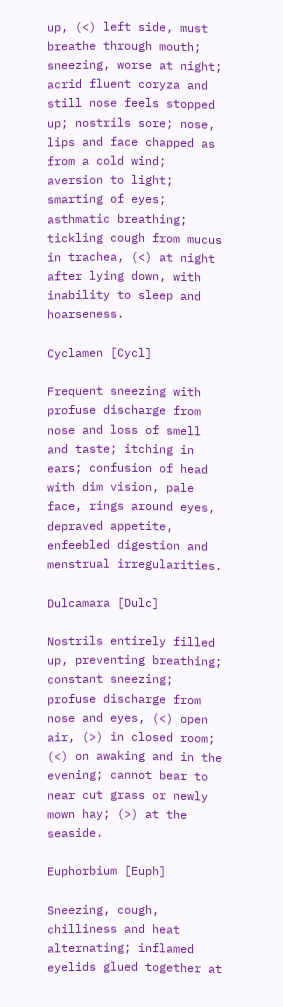up, (<) left side, must breathe through mouth; sneezing, worse at night; acrid fluent coryza and still nose feels stopped up; nostrils sore; nose, lips and face chapped as from a cold wind; aversion to light; smarting of eyes; asthmatic breathing; tickling cough from mucus in trachea, (<) at night after lying down, with inability to sleep and hoarseness.

Cyclamen [Cycl]

Frequent sneezing with profuse discharge from nose and loss of smell and taste; itching in ears; confusion of head with dim vision, pale face, rings around eyes, depraved appetite, enfeebled digestion and menstrual irregularities.

Dulcamara [Dulc]

Nostrils entirely filled up, preventing breathing; constant sneezing; profuse discharge from nose and eyes, (<) open air, (>) in closed room; (<) on awaking and in the evening; cannot bear to near cut grass or newly mown hay; (>) at the seaside.

Euphorbium [Euph]

Sneezing, cough, chilliness and heat alternating; inflamed eyelids glued together at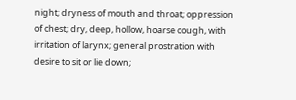night; dryness of mouth and throat; oppression of chest; dry, deep, hollow, hoarse cough, with irritation of larynx; general prostration with desire to sit or lie down;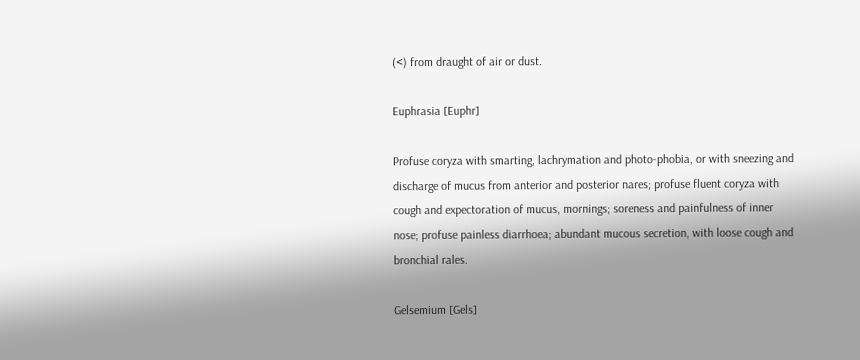(<) from draught of air or dust.

Euphrasia [Euphr]

Profuse coryza with smarting, lachrymation and photo-phobia, or with sneezing and discharge of mucus from anterior and posterior nares; profuse fluent coryza with cough and expectoration of mucus, mornings; soreness and painfulness of inner nose; profuse painless diarrhoea; abundant mucous secretion, with loose cough and bronchial rales.

Gelsemium [Gels]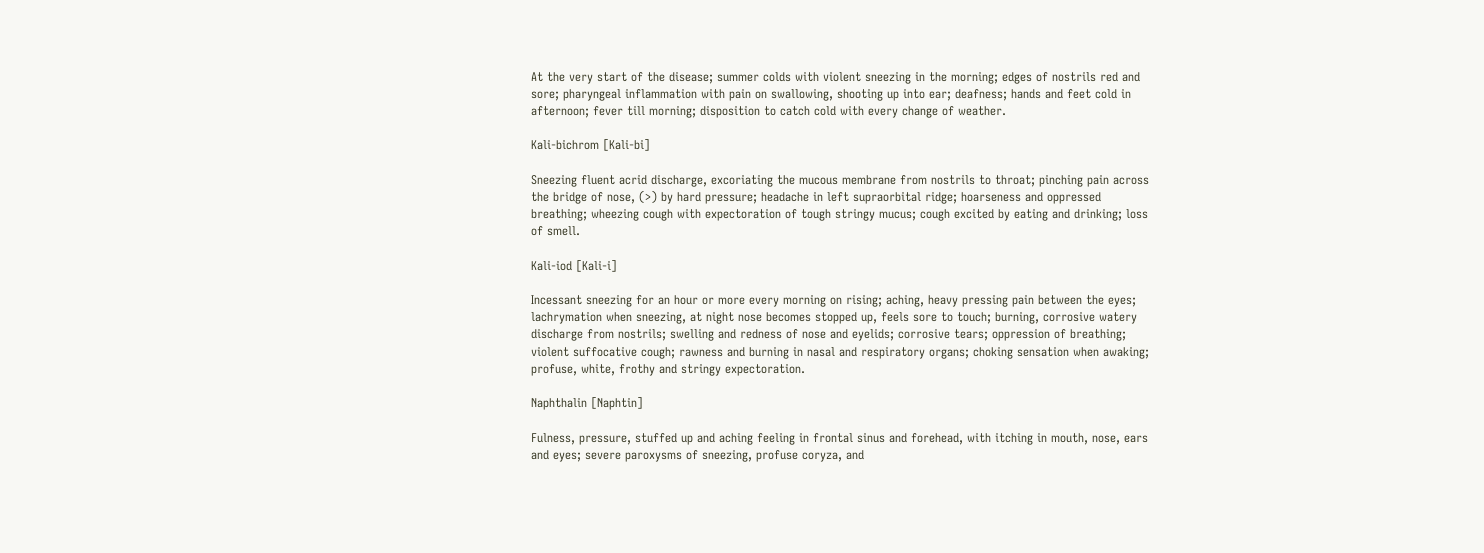At the very start of the disease; summer colds with violent sneezing in the morning; edges of nostrils red and sore; pharyngeal inflammation with pain on swallowing, shooting up into ear; deafness; hands and feet cold in afternoon; fever till morning; disposition to catch cold with every change of weather.

Kali-bichrom [Kali-bi]

Sneezing fluent acrid discharge, excoriating the mucous membrane from nostrils to throat; pinching pain across the bridge of nose, (>) by hard pressure; headache in left supraorbital ridge; hoarseness and oppressed breathing; wheezing cough with expectoration of tough stringy mucus; cough excited by eating and drinking; loss of smell.

Kali-iod [Kali-i]

Incessant sneezing for an hour or more every morning on rising; aching, heavy pressing pain between the eyes; lachrymation when sneezing, at night nose becomes stopped up, feels sore to touch; burning, corrosive watery discharge from nostrils; swelling and redness of nose and eyelids; corrosive tears; oppression of breathing; violent suffocative cough; rawness and burning in nasal and respiratory organs; choking sensation when awaking; profuse, white, frothy and stringy expectoration.

Naphthalin [Naphtin]

Fulness, pressure, stuffed up and aching feeling in frontal sinus and forehead, with itching in mouth, nose, ears and eyes; severe paroxysms of sneezing, profuse coryza, and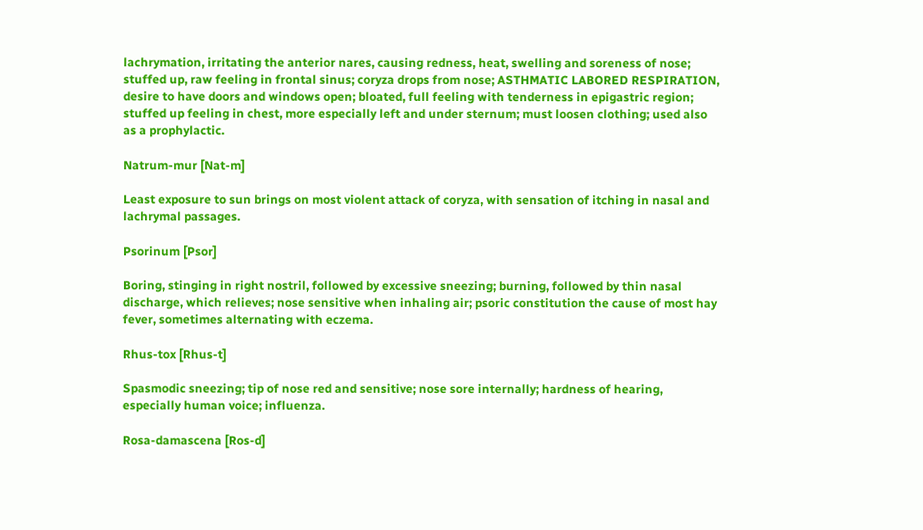lachrymation, irritating the anterior nares, causing redness, heat, swelling and soreness of nose; stuffed up, raw feeling in frontal sinus; coryza drops from nose; ASTHMATIC LABORED RESPIRATION, desire to have doors and windows open; bloated, full feeling with tenderness in epigastric region; stuffed up feeling in chest, more especially left and under sternum; must loosen clothing; used also as a prophylactic.

Natrum-mur [Nat-m]

Least exposure to sun brings on most violent attack of coryza, with sensation of itching in nasal and lachrymal passages.

Psorinum [Psor]

Boring, stinging in right nostril, followed by excessive sneezing; burning, followed by thin nasal discharge, which relieves; nose sensitive when inhaling air; psoric constitution the cause of most hay fever, sometimes alternating with eczema.

Rhus-tox [Rhus-t]

Spasmodic sneezing; tip of nose red and sensitive; nose sore internally; hardness of hearing, especially human voice; influenza.

Rosa-damascena [Ros-d]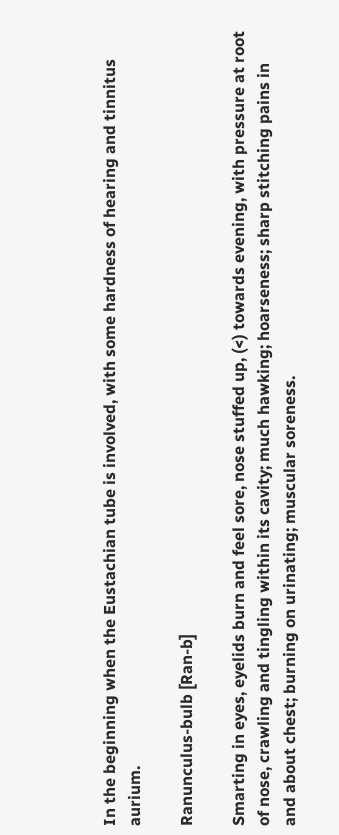In the beginning when the Eustachian tube is involved, with some hardness of hearing and tinnitus aurium.

Ranunculus-bulb [Ran-b]

Smarting in eyes, eyelids burn and feel sore, nose stuffed up, (<) towards evening, with pressure at root of nose, crawling and tingling within its cavity; much hawking; hoarseness; sharp stitching pains in and about chest; burning on urinating; muscular soreness.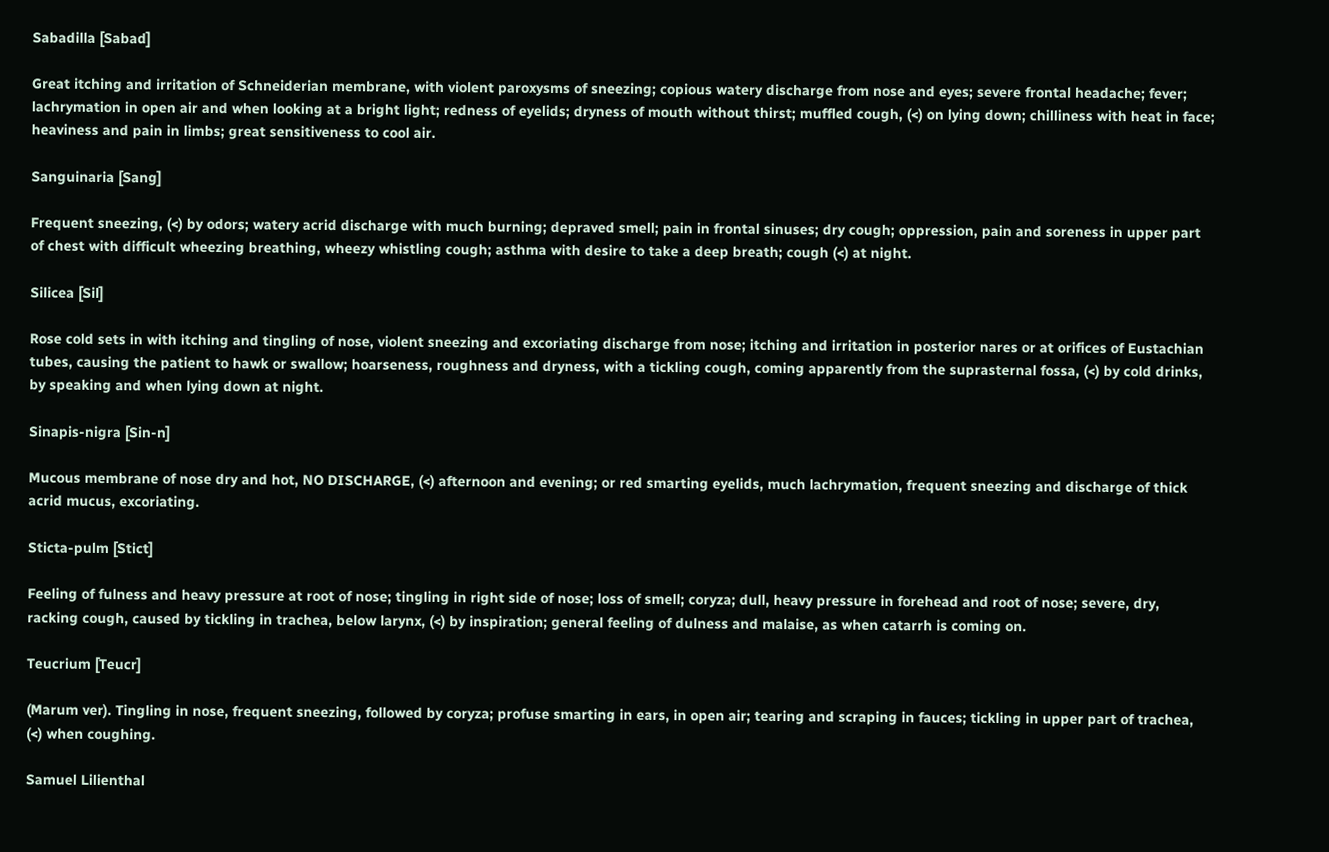Sabadilla [Sabad]

Great itching and irritation of Schneiderian membrane, with violent paroxysms of sneezing; copious watery discharge from nose and eyes; severe frontal headache; fever; lachrymation in open air and when looking at a bright light; redness of eyelids; dryness of mouth without thirst; muffled cough, (<) on lying down; chilliness with heat in face; heaviness and pain in limbs; great sensitiveness to cool air.

Sanguinaria [Sang]

Frequent sneezing, (<) by odors; watery acrid discharge with much burning; depraved smell; pain in frontal sinuses; dry cough; oppression, pain and soreness in upper part of chest with difficult wheezing breathing, wheezy whistling cough; asthma with desire to take a deep breath; cough (<) at night.

Silicea [Sil]

Rose cold sets in with itching and tingling of nose, violent sneezing and excoriating discharge from nose; itching and irritation in posterior nares or at orifices of Eustachian tubes, causing the patient to hawk or swallow; hoarseness, roughness and dryness, with a tickling cough, coming apparently from the suprasternal fossa, (<) by cold drinks, by speaking and when lying down at night.

Sinapis-nigra [Sin-n]

Mucous membrane of nose dry and hot, NO DISCHARGE, (<) afternoon and evening; or red smarting eyelids, much lachrymation, frequent sneezing and discharge of thick acrid mucus, excoriating.

Sticta-pulm [Stict]

Feeling of fulness and heavy pressure at root of nose; tingling in right side of nose; loss of smell; coryza; dull, heavy pressure in forehead and root of nose; severe, dry, racking cough, caused by tickling in trachea, below larynx, (<) by inspiration; general feeling of dulness and malaise, as when catarrh is coming on.

Teucrium [Teucr]

(Marum ver). Tingling in nose, frequent sneezing, followed by coryza; profuse smarting in ears, in open air; tearing and scraping in fauces; tickling in upper part of trachea, (<) when coughing.

Samuel Lilienthal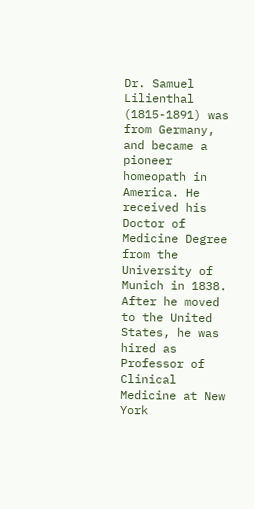Dr. Samuel Lilienthal (1815-1891) was from Germany, and became a pioneer homeopath in America. He received his Doctor of Medicine Degree from the University of Munich in 1838. After he moved to the United States, he was hired as Professor of Clinical Medicine at New York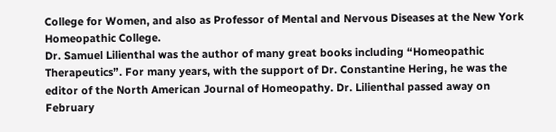College for Women, and also as Professor of Mental and Nervous Diseases at the New York Homeopathic College.
Dr. Samuel Lilienthal was the author of many great books including “Homeopathic Therapeutics”. For many years, with the support of Dr. Constantine Hering, he was the editor of the North American Journal of Homeopathy. Dr. Lilienthal passed away on February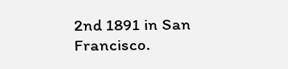2nd 1891 in San Francisco.